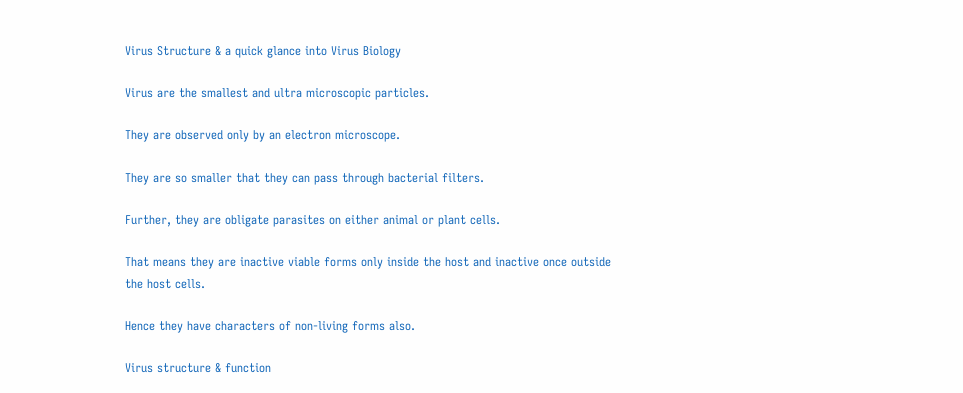Virus Structure & a quick glance into Virus Biology

Virus are the smallest and ultra microscopic particles.

They are observed only by an electron microscope.

They are so smaller that they can pass through bacterial filters.

Further, they are obligate parasites on either animal or plant cells.

That means they are inactive viable forms only inside the host and inactive once outside the host cells.

Hence they have characters of non-living forms also.

Virus structure & function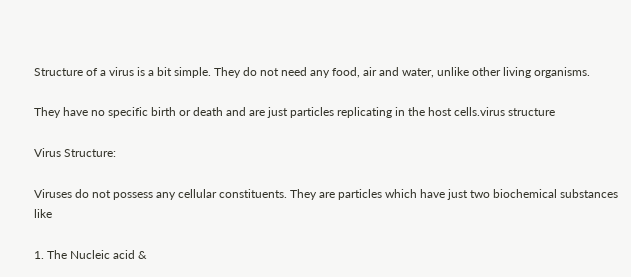Structure of a virus is a bit simple. They do not need any food, air and water, unlike other living organisms.

They have no specific birth or death and are just particles replicating in the host cells.virus structure

Virus Structure:

Viruses do not possess any cellular constituents. They are particles which have just two biochemical substances like

1. The Nucleic acid &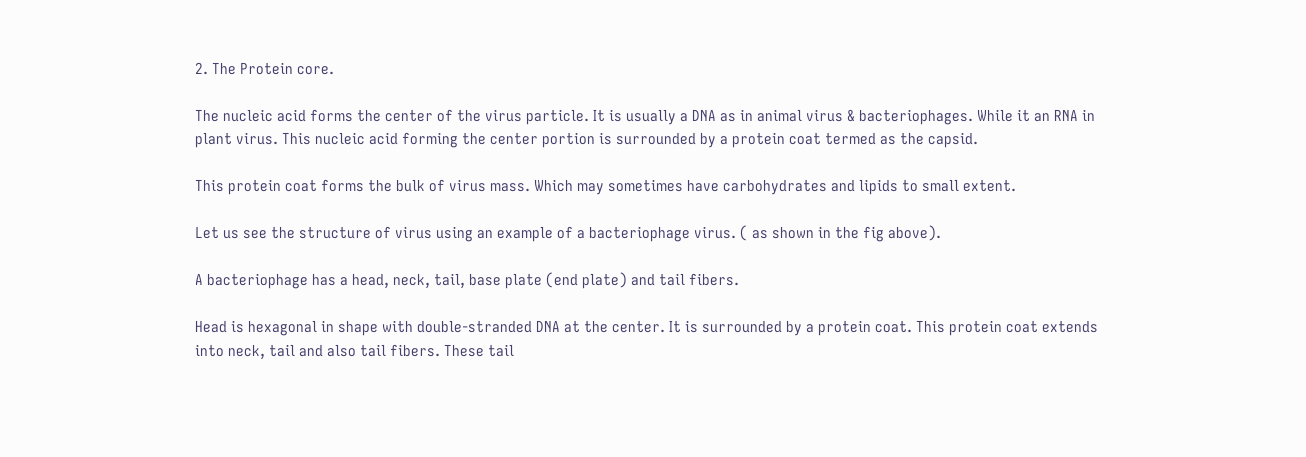2. The Protein core.

The nucleic acid forms the center of the virus particle. It is usually a DNA as in animal virus & bacteriophages. While it an RNA in plant virus. This nucleic acid forming the center portion is surrounded by a protein coat termed as the capsid.

This protein coat forms the bulk of virus mass. Which may sometimes have carbohydrates and lipids to small extent.

Let us see the structure of virus using an example of a bacteriophage virus. ( as shown in the fig above).

A bacteriophage has a head, neck, tail, base plate (end plate) and tail fibers.

Head is hexagonal in shape with double-stranded DNA at the center. It is surrounded by a protein coat. This protein coat extends into neck, tail and also tail fibers. These tail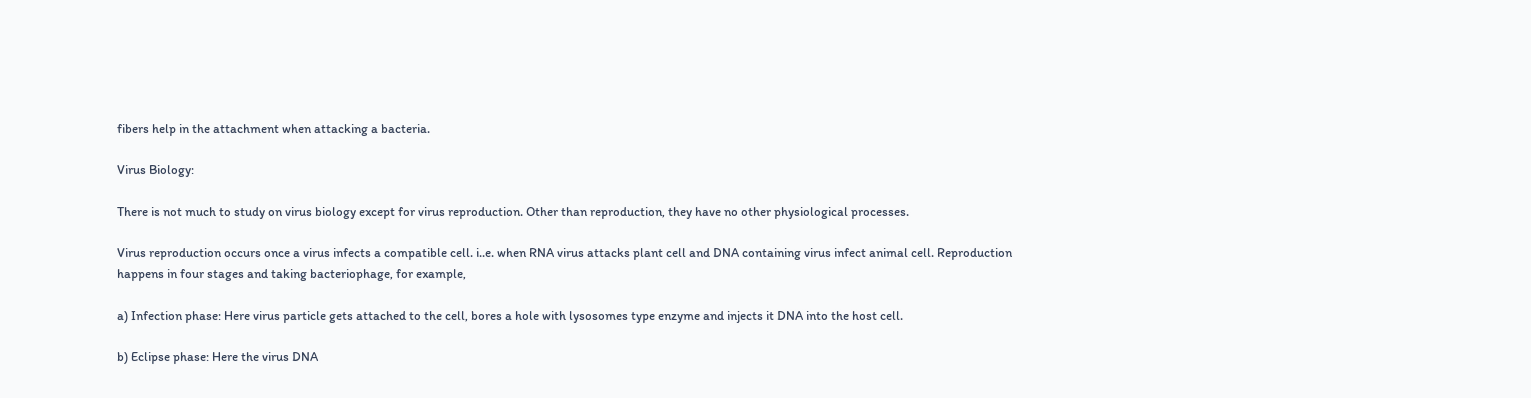fibers help in the attachment when attacking a bacteria.

Virus Biology:

There is not much to study on virus biology except for virus reproduction. Other than reproduction, they have no other physiological processes.

Virus reproduction occurs once a virus infects a compatible cell. i..e. when RNA virus attacks plant cell and DNA containing virus infect animal cell. Reproduction happens in four stages and taking bacteriophage, for example,

a) Infection phase: Here virus particle gets attached to the cell, bores a hole with lysosomes type enzyme and injects it DNA into the host cell.

b) Eclipse phase: Here the virus DNA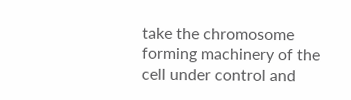take the chromosome forming machinery of the cell under control and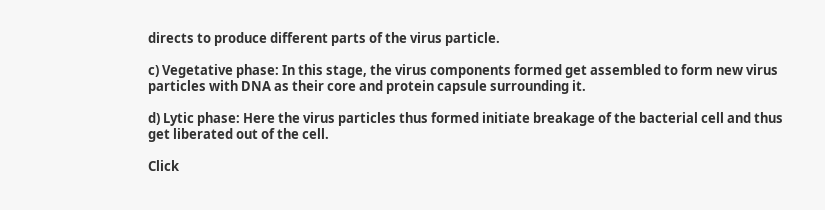directs to produce different parts of the virus particle.

c) Vegetative phase: In this stage, the virus components formed get assembled to form new virus particles with DNA as their core and protein capsule surrounding it.

d) Lytic phase: Here the virus particles thus formed initiate breakage of the bacterial cell and thus get liberated out of the cell.

Click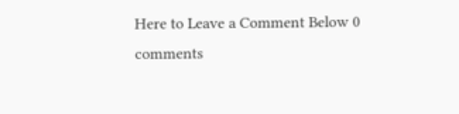Here to Leave a Comment Below 0 comments